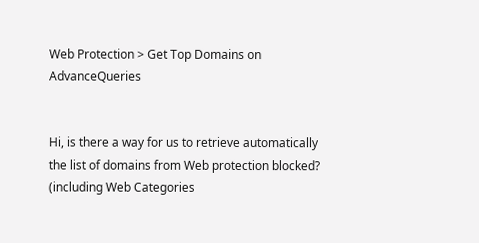Web Protection > Get Top Domains on AdvanceQueries


Hi, is there a way for us to retrieve automatically the list of domains from Web protection blocked? (including Web Categories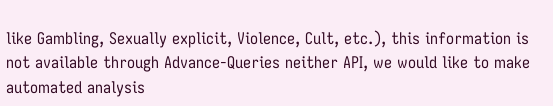like Gambling, Sexually explicit, Violence, Cult, etc.), this information is not available through Advance-Queries neither API, we would like to make automated analysis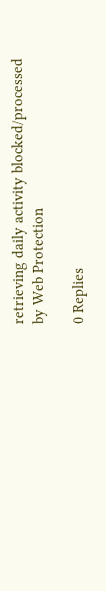retrieving daily activity blocked/processed by Web Protection

0 Replies